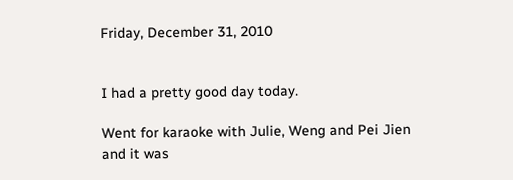Friday, December 31, 2010


I had a pretty good day today.

Went for karaoke with Julie, Weng and Pei Jien and it was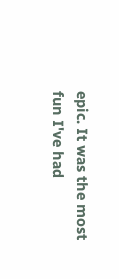epic. It was the most fun I've had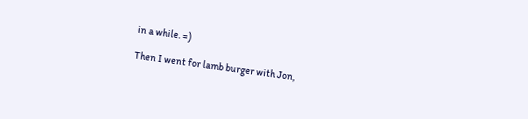in a while. =)

Then I went for lamb burger with Jon,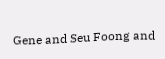Gene and Seu Foong and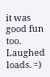it was good fun too. Laughed loads. =)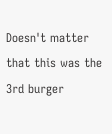Doesn't matter that this was the 3rd burger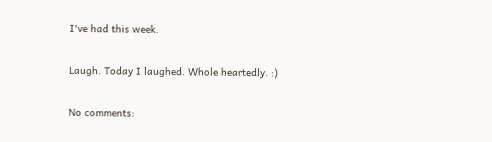I've had this week.

Laugh. Today I laughed. Whole heartedly. :)

No comments: